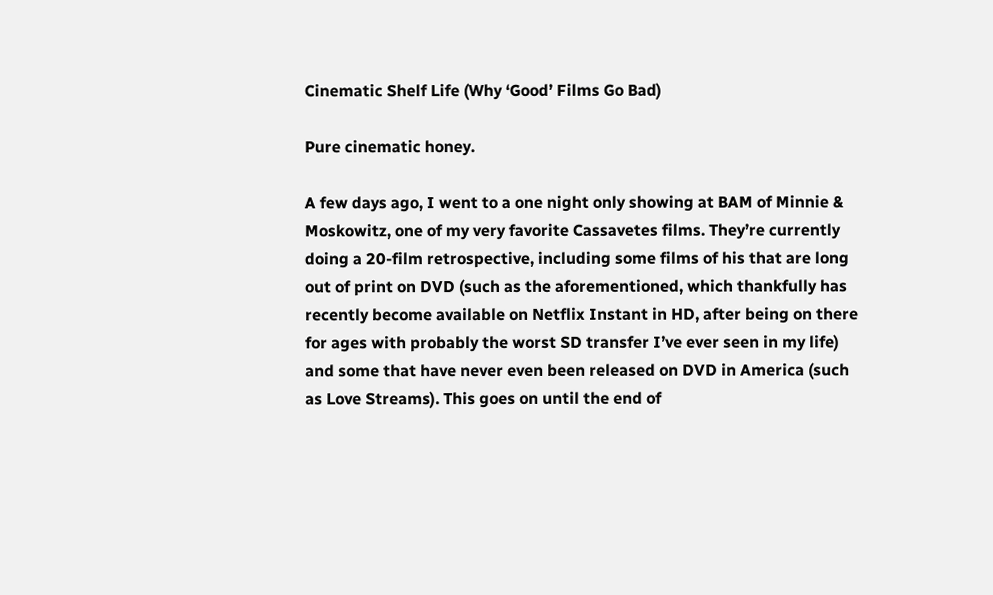Cinematic Shelf Life (Why ‘Good’ Films Go Bad)

Pure cinematic honey.

A few days ago, I went to a one night only showing at BAM of Minnie & Moskowitz, one of my very favorite Cassavetes films. They’re currently doing a 20-film retrospective, including some films of his that are long out of print on DVD (such as the aforementioned, which thankfully has recently become available on Netflix Instant in HD, after being on there for ages with probably the worst SD transfer I’ve ever seen in my life) and some that have never even been released on DVD in America (such as Love Streams). This goes on until the end of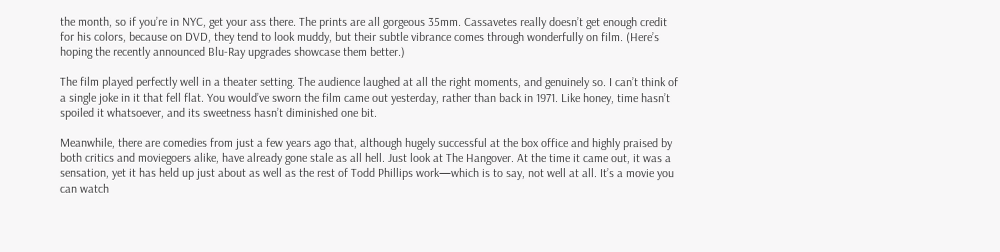the month, so if you’re in NYC, get your ass there. The prints are all gorgeous 35mm. Cassavetes really doesn’t get enough credit for his colors, because on DVD, they tend to look muddy, but their subtle vibrance comes through wonderfully on film. (Here’s hoping the recently announced Blu-Ray upgrades showcase them better.)

The film played perfectly well in a theater setting. The audience laughed at all the right moments, and genuinely so. I can’t think of a single joke in it that fell flat. You would’ve sworn the film came out yesterday, rather than back in 1971. Like honey, time hasn’t spoiled it whatsoever, and its sweetness hasn’t diminished one bit.

Meanwhile, there are comedies from just a few years ago that, although hugely successful at the box office and highly praised by both critics and moviegoers alike, have already gone stale as all hell. Just look at The Hangover. At the time it came out, it was a sensation, yet it has held up just about as well as the rest of Todd Phillips work—which is to say, not well at all. It’s a movie you can watch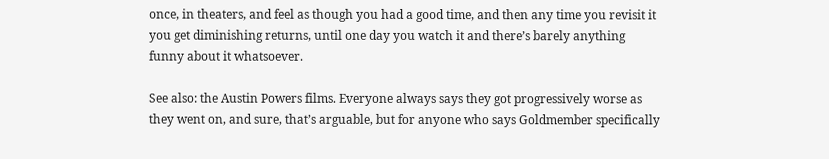once, in theaters, and feel as though you had a good time, and then any time you revisit it you get diminishing returns, until one day you watch it and there’s barely anything funny about it whatsoever.

See also: the Austin Powers films. Everyone always says they got progressively worse as they went on, and sure, that’s arguable, but for anyone who says Goldmember specifically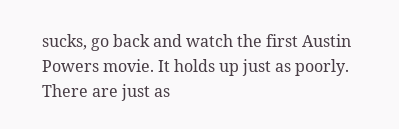sucks, go back and watch the first Austin Powers movie. It holds up just as poorly. There are just as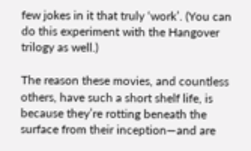few jokes in it that truly ‘work’. (You can do this experiment with the Hangover trilogy as well.)

The reason these movies, and countless others, have such a short shelf life, is because they’re rotting beneath the surface from their inception—and are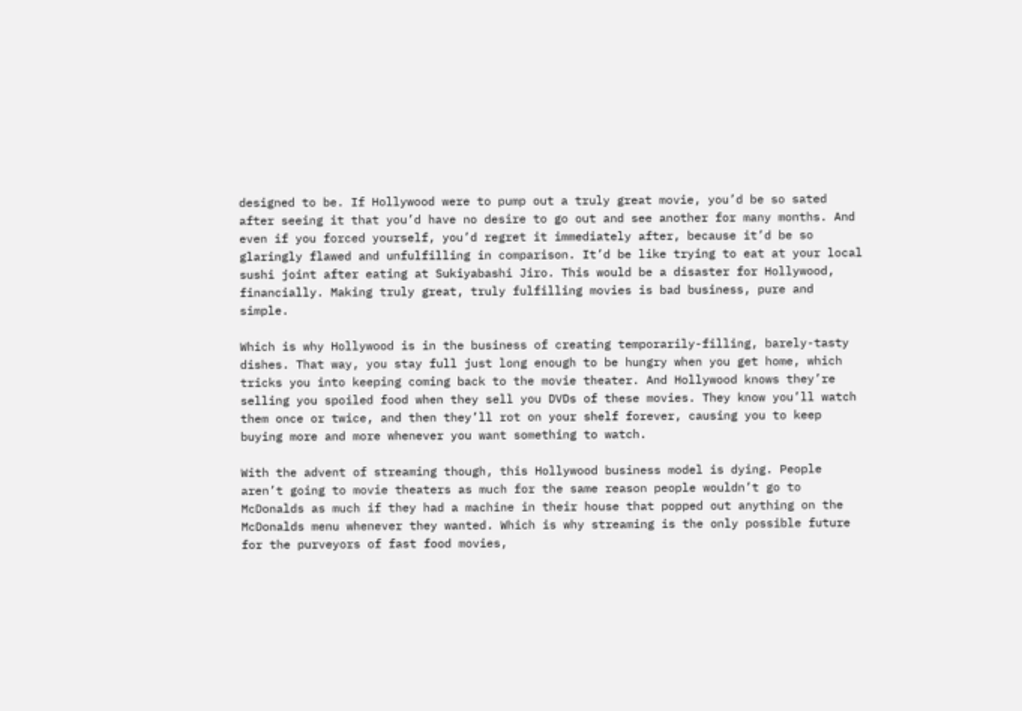designed to be. If Hollywood were to pump out a truly great movie, you’d be so sated after seeing it that you’d have no desire to go out and see another for many months. And even if you forced yourself, you’d regret it immediately after, because it’d be so glaringly flawed and unfulfilling in comparison. It’d be like trying to eat at your local sushi joint after eating at Sukiyabashi Jiro. This would be a disaster for Hollywood, financially. Making truly great, truly fulfilling movies is bad business, pure and simple.

Which is why Hollywood is in the business of creating temporarily-filling, barely-tasty dishes. That way, you stay full just long enough to be hungry when you get home, which tricks you into keeping coming back to the movie theater. And Hollywood knows they’re selling you spoiled food when they sell you DVDs of these movies. They know you’ll watch them once or twice, and then they’ll rot on your shelf forever, causing you to keep buying more and more whenever you want something to watch.

With the advent of streaming though, this Hollywood business model is dying. People aren’t going to movie theaters as much for the same reason people wouldn’t go to McDonalds as much if they had a machine in their house that popped out anything on the McDonalds menu whenever they wanted. Which is why streaming is the only possible future for the purveyors of fast food movies,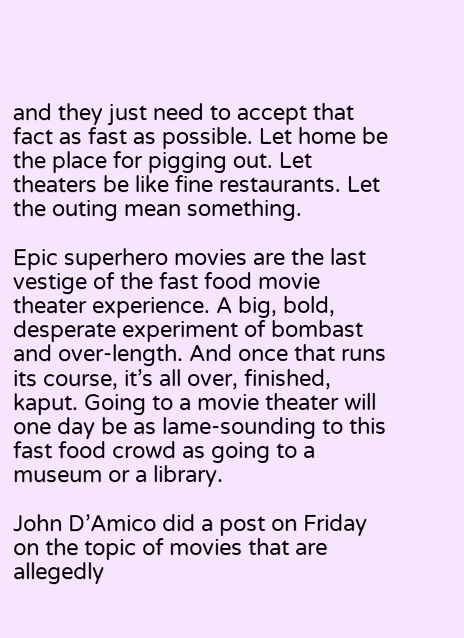and they just need to accept that fact as fast as possible. Let home be the place for pigging out. Let theaters be like fine restaurants. Let the outing mean something.

Epic superhero movies are the last vestige of the fast food movie theater experience. A big, bold, desperate experiment of bombast and over-length. And once that runs its course, it’s all over, finished, kaput. Going to a movie theater will one day be as lame-sounding to this fast food crowd as going to a museum or a library.

John D’Amico did a post on Friday on the topic of movies that are allegedly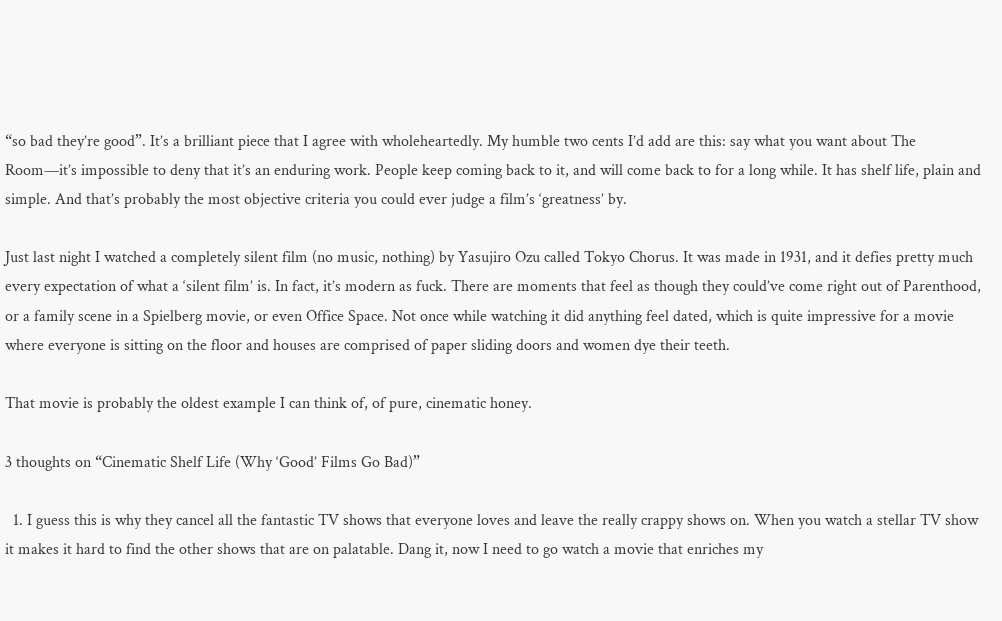“so bad they’re good”. It’s a brilliant piece that I agree with wholeheartedly. My humble two cents I’d add are this: say what you want about The Room—it’s impossible to deny that it’s an enduring work. People keep coming back to it, and will come back to for a long while. It has shelf life, plain and simple. And that’s probably the most objective criteria you could ever judge a film’s ‘greatness’ by.

Just last night I watched a completely silent film (no music, nothing) by Yasujiro Ozu called Tokyo Chorus. It was made in 1931, and it defies pretty much every expectation of what a ‘silent film’ is. In fact, it’s modern as fuck. There are moments that feel as though they could’ve come right out of Parenthood, or a family scene in a Spielberg movie, or even Office Space. Not once while watching it did anything feel dated, which is quite impressive for a movie where everyone is sitting on the floor and houses are comprised of paper sliding doors and women dye their teeth.

That movie is probably the oldest example I can think of, of pure, cinematic honey.

3 thoughts on “Cinematic Shelf Life (Why ‘Good’ Films Go Bad)”

  1. I guess this is why they cancel all the fantastic TV shows that everyone loves and leave the really crappy shows on. When you watch a stellar TV show it makes it hard to find the other shows that are on palatable. Dang it, now I need to go watch a movie that enriches my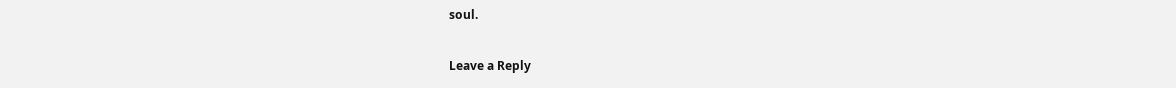soul.

Leave a Reply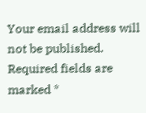Your email address will not be published. Required fields are marked *